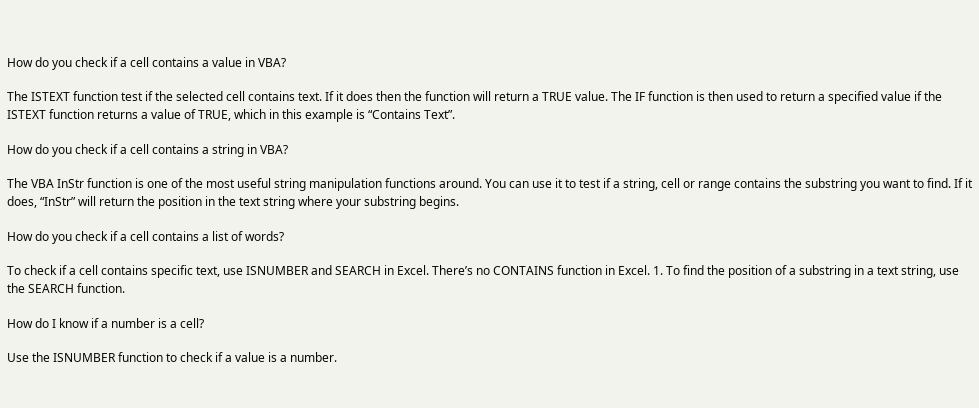How do you check if a cell contains a value in VBA?

The ISTEXT function test if the selected cell contains text. If it does then the function will return a TRUE value. The IF function is then used to return a specified value if the ISTEXT function returns a value of TRUE, which in this example is “Contains Text”.

How do you check if a cell contains a string in VBA?

The VBA InStr function is one of the most useful string manipulation functions around. You can use it to test if a string, cell or range contains the substring you want to find. If it does, “InStr” will return the position in the text string where your substring begins.

How do you check if a cell contains a list of words?

To check if a cell contains specific text, use ISNUMBER and SEARCH in Excel. There’s no CONTAINS function in Excel. 1. To find the position of a substring in a text string, use the SEARCH function.

How do I know if a number is a cell?

Use the ISNUMBER function to check if a value is a number.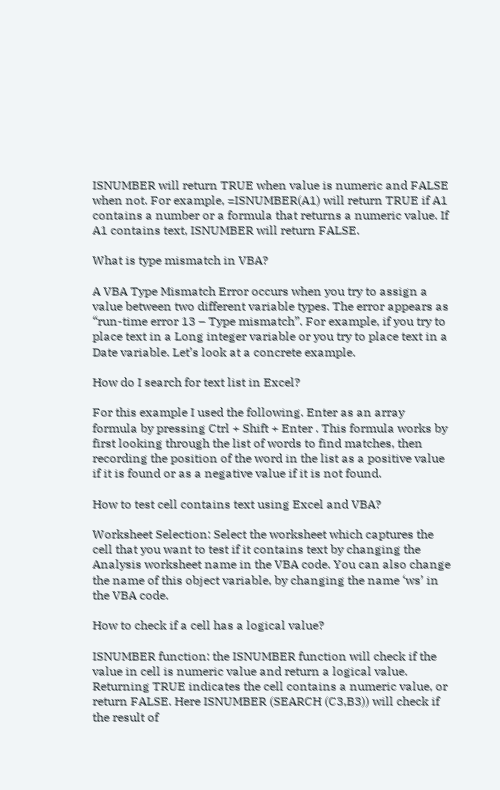ISNUMBER will return TRUE when value is numeric and FALSE when not. For example, =ISNUMBER(A1) will return TRUE if A1 contains a number or a formula that returns a numeric value. If A1 contains text, ISNUMBER will return FALSE.

What is type mismatch in VBA?

A VBA Type Mismatch Error occurs when you try to assign a value between two different variable types. The error appears as “run-time error 13 – Type mismatch”. For example, if you try to place text in a Long integer variable or you try to place text in a Date variable. Let’s look at a concrete example.

How do I search for text list in Excel?

For this example I used the following. Enter as an array formula by pressing Ctrl + Shift + Enter . This formula works by first looking through the list of words to find matches, then recording the position of the word in the list as a positive value if it is found or as a negative value if it is not found.

How to test cell contains text using Excel and VBA?

Worksheet Selection: Select the worksheet which captures the cell that you want to test if it contains text by changing the Analysis worksheet name in the VBA code. You can also change the name of this object variable, by changing the name ‘ws’ in the VBA code.

How to check if a cell has a logical value?

ISNUMBER function: the ISNUMBER function will check if the value in cell is numeric value and return a logical value. Returning TRUE indicates the cell contains a numeric value, or return FALSE. Here ISNUMBER (SEARCH (C3,B3)) will check if the result of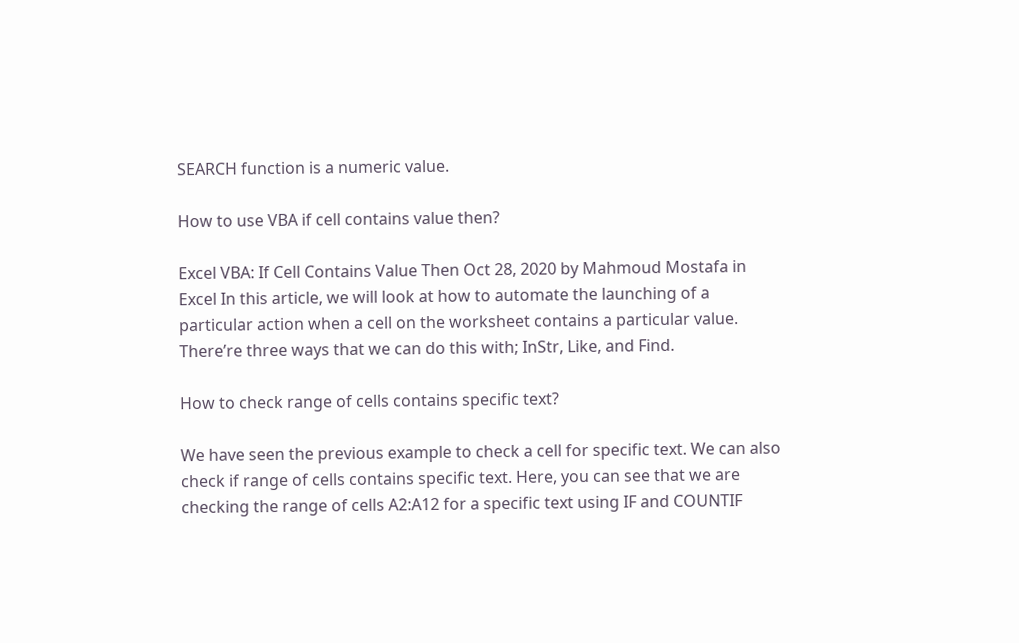SEARCH function is a numeric value.

How to use VBA if cell contains value then?

Excel VBA: If Cell Contains Value Then Oct 28, 2020 by Mahmoud Mostafa in Excel In this article, we will look at how to automate the launching of a particular action when a cell on the worksheet contains a particular value. There’re three ways that we can do this with; InStr, Like, and Find.

How to check range of cells contains specific text?

We have seen the previous example to check a cell for specific text. We can also check if range of cells contains specific text. Here, you can see that we are checking the range of cells A2:A12 for a specific text using IF and COUNTIF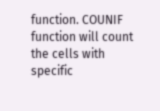function. COUNIF function will count the cells with specific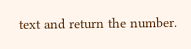text and return the number.